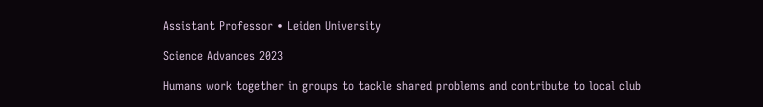Assistant Professor • Leiden University

Science Advances 2023

Humans work together in groups to tackle shared problems and contribute to local club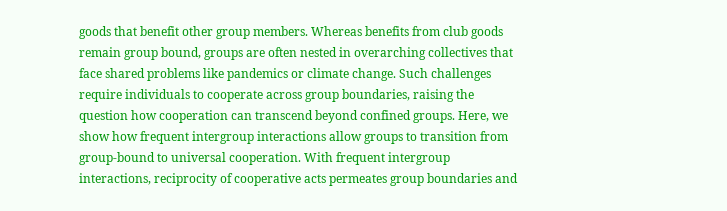goods that benefit other group members. Whereas benefits from club goods remain group bound, groups are often nested in overarching collectives that face shared problems like pandemics or climate change. Such challenges require individuals to cooperate across group boundaries, raising the question how cooperation can transcend beyond confined groups. Here, we show how frequent intergroup interactions allow groups to transition from group-bound to universal cooperation. With frequent intergroup interactions, reciprocity of cooperative acts permeates group boundaries and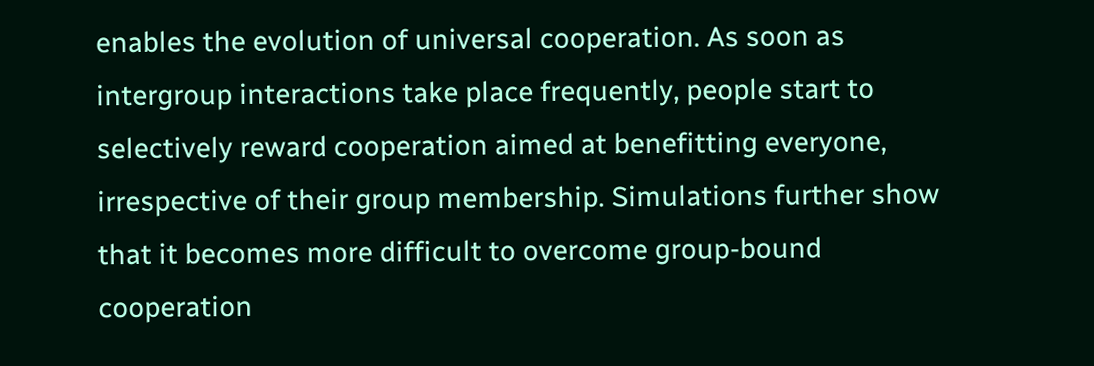enables the evolution of universal cooperation. As soon as intergroup interactions take place frequently, people start to selectively reward cooperation aimed at benefitting everyone, irrespective of their group membership. Simulations further show that it becomes more difficult to overcome group-bound cooperation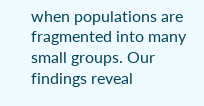when populations are fragmented into many small groups. Our findings reveal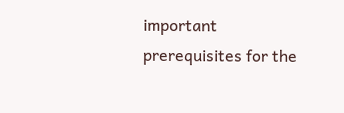important prerequisites for the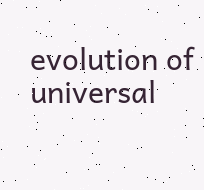evolution of universal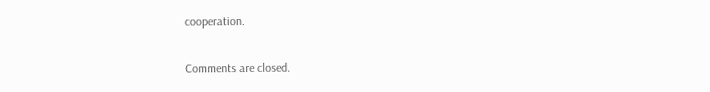cooperation.

Comments are closed.